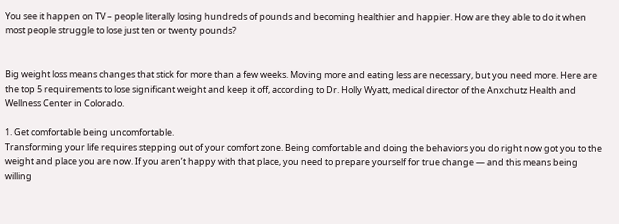You see it happen on TV – people literally losing hundreds of pounds and becoming healthier and happier. How are they able to do it when most people struggle to lose just ten or twenty pounds?


Big weight loss means changes that stick for more than a few weeks. Moving more and eating less are necessary, but you need more. Here are the top 5 requirements to lose significant weight and keep it off, according to Dr. Holly Wyatt, medical director of the Anxchutz Health and Wellness Center in Colorado.

1. Get comfortable being uncomfortable.
Transforming your life requires stepping out of your comfort zone. Being comfortable and doing the behaviors you do right now got you to the weight and place you are now. If you aren’t happy with that place, you need to prepare yourself for true change — and this means being willing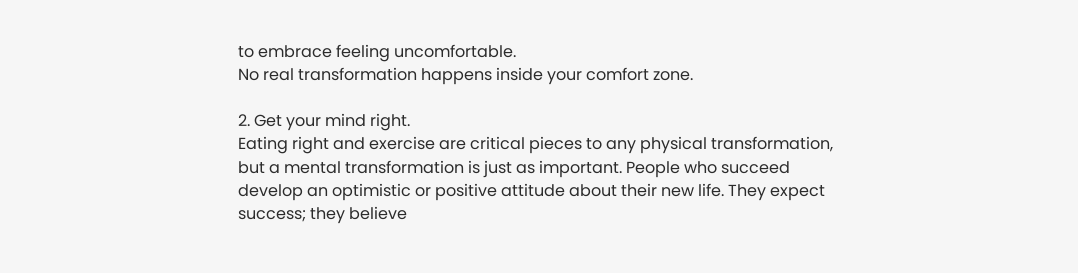to embrace feeling uncomfortable.
No real transformation happens inside your comfort zone.

2. Get your mind right.
Eating right and exercise are critical pieces to any physical transformation, but a mental transformation is just as important. People who succeed develop an optimistic or positive attitude about their new life. They expect success; they believe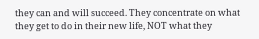they can and will succeed. They concentrate on what they get to do in their new life, NOT what they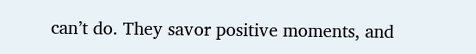can’t do. They savor positive moments, and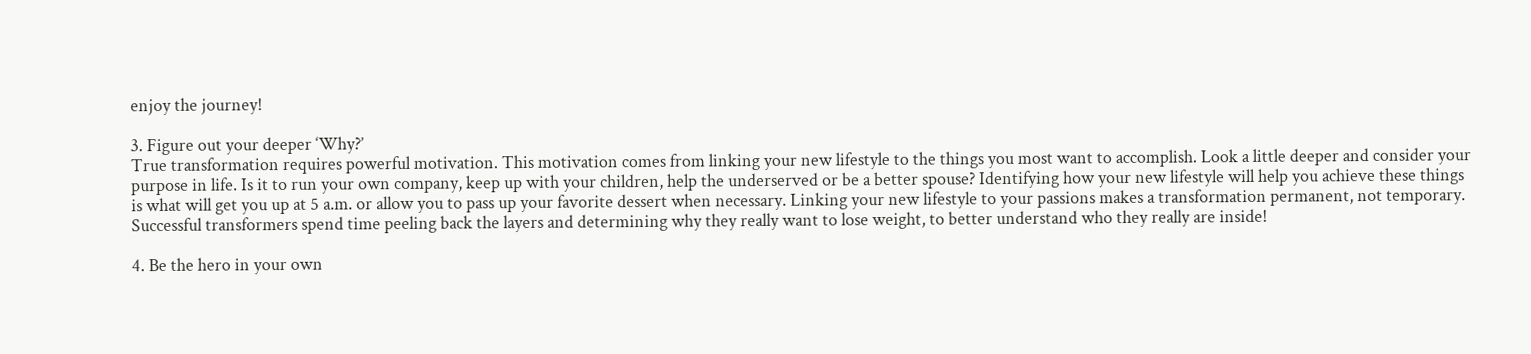enjoy the journey!

3. Figure out your deeper ‘Why?’
True transformation requires powerful motivation. This motivation comes from linking your new lifestyle to the things you most want to accomplish. Look a little deeper and consider your purpose in life. Is it to run your own company, keep up with your children, help the underserved or be a better spouse? Identifying how your new lifestyle will help you achieve these things is what will get you up at 5 a.m. or allow you to pass up your favorite dessert when necessary. Linking your new lifestyle to your passions makes a transformation permanent, not temporary. Successful transformers spend time peeling back the layers and determining why they really want to lose weight, to better understand who they really are inside!

4. Be the hero in your own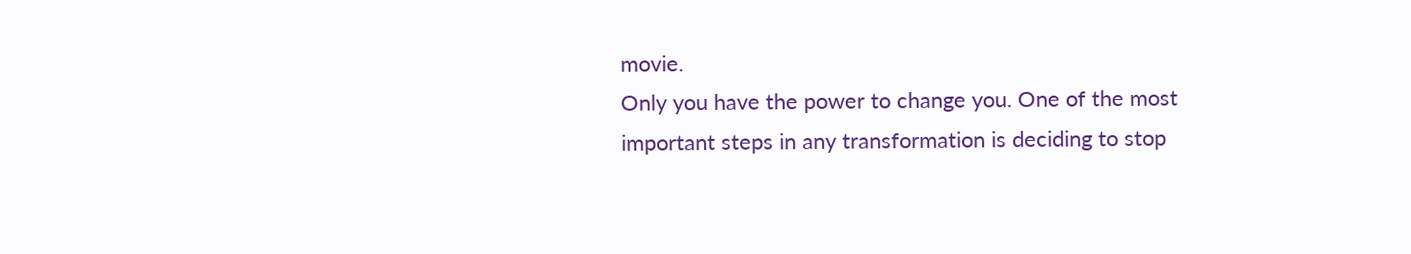movie.
Only you have the power to change you. One of the most important steps in any transformation is deciding to stop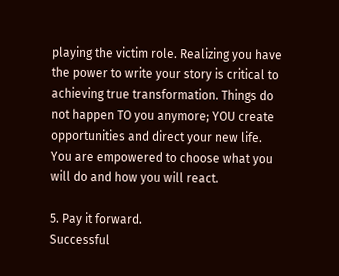playing the victim role. Realizing you have the power to write your story is critical to achieving true transformation. Things do not happen TO you anymore; YOU create opportunities and direct your new life. You are empowered to choose what you will do and how you will react.

5. Pay it forward.
Successful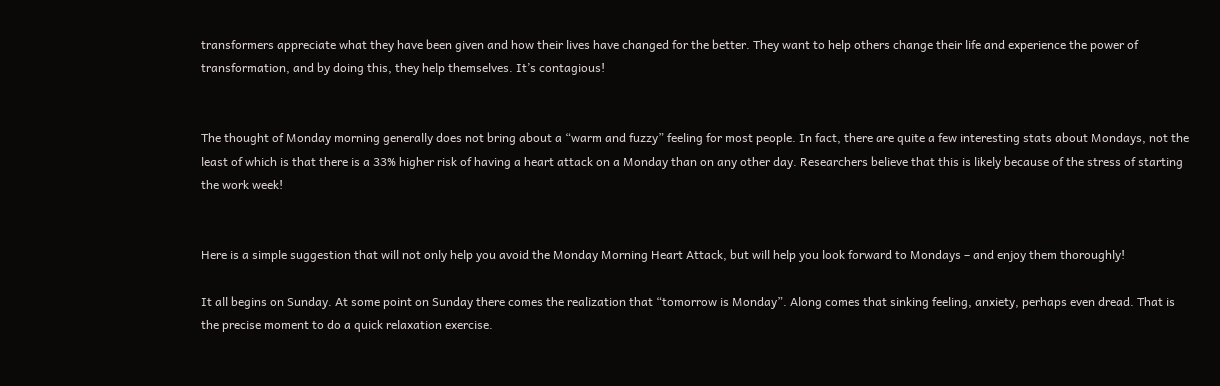transformers appreciate what they have been given and how their lives have changed for the better. They want to help others change their life and experience the power of transformation, and by doing this, they help themselves. It’s contagious!


The thought of Monday morning generally does not bring about a “warm and fuzzy” feeling for most people. In fact, there are quite a few interesting stats about Mondays, not the least of which is that there is a 33% higher risk of having a heart attack on a Monday than on any other day. Researchers believe that this is likely because of the stress of starting the work week!


Here is a simple suggestion that will not only help you avoid the Monday Morning Heart Attack, but will help you look forward to Mondays – and enjoy them thoroughly!

It all begins on Sunday. At some point on Sunday there comes the realization that “tomorrow is Monday”. Along comes that sinking feeling, anxiety, perhaps even dread. That is the precise moment to do a quick relaxation exercise.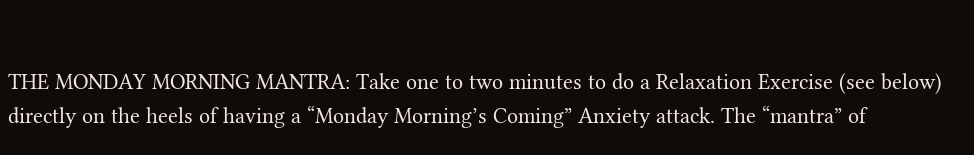THE MONDAY MORNING MANTRA: Take one to two minutes to do a Relaxation Exercise (see below) directly on the heels of having a “Monday Morning’s Coming” Anxiety attack. The “mantra” of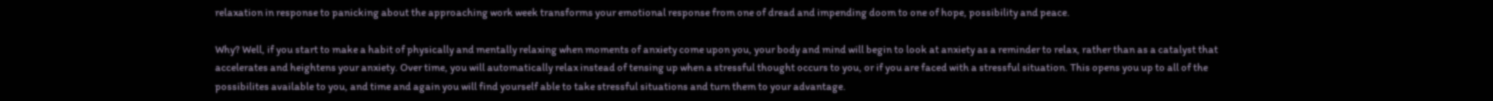relaxation in response to panicking about the approaching work week transforms your emotional response from one of dread and impending doom to one of hope, possibility and peace.

Why? Well, if you start to make a habit of physically and mentally relaxing when moments of anxiety come upon you, your body and mind will begin to look at anxiety as a reminder to relax, rather than as a catalyst that accelerates and heightens your anxiety. Over time, you will automatically relax instead of tensing up when a stressful thought occurs to you, or if you are faced with a stressful situation. This opens you up to all of the possibilites available to you, and time and again you will find yourself able to take stressful situations and turn them to your advantage.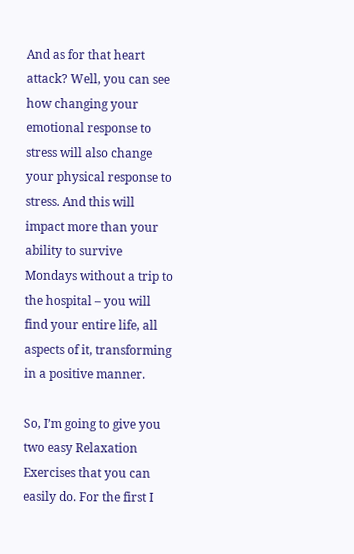And as for that heart attack? Well, you can see how changing your emotional response to stress will also change your physical response to stress. And this will impact more than your ability to survive Mondays without a trip to the hospital – you will find your entire life, all aspects of it, transforming in a positive manner.

So, I’m going to give you two easy Relaxation Exercises that you can easily do. For the first I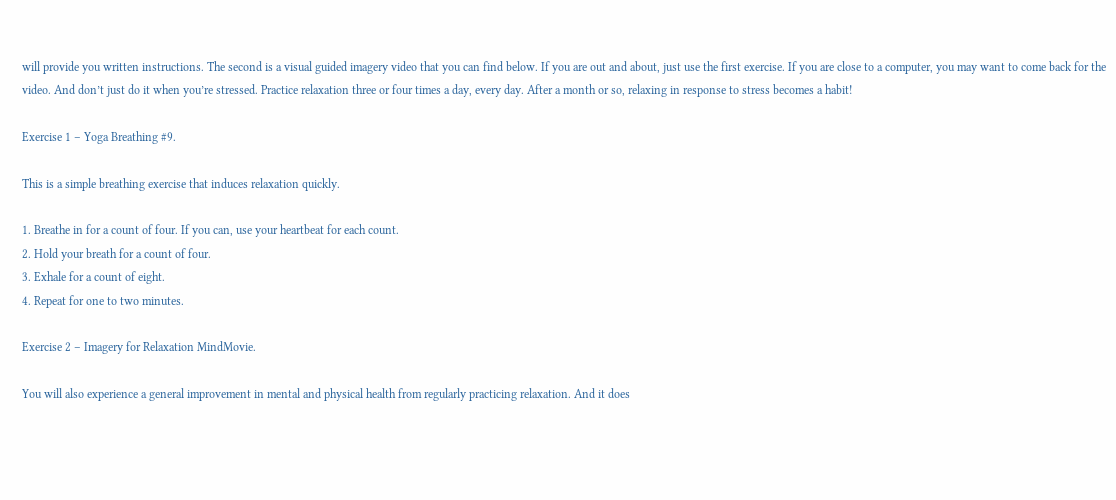will provide you written instructions. The second is a visual guided imagery video that you can find below. If you are out and about, just use the first exercise. If you are close to a computer, you may want to come back for the video. And don’t just do it when you’re stressed. Practice relaxation three or four times a day, every day. After a month or so, relaxing in response to stress becomes a habit!

Exercise 1 – Yoga Breathing #9.

This is a simple breathing exercise that induces relaxation quickly.

1. Breathe in for a count of four. If you can, use your heartbeat for each count.
2. Hold your breath for a count of four.
3. Exhale for a count of eight.
4. Repeat for one to two minutes.

Exercise 2 – Imagery for Relaxation MindMovie.

You will also experience a general improvement in mental and physical health from regularly practicing relaxation. And it does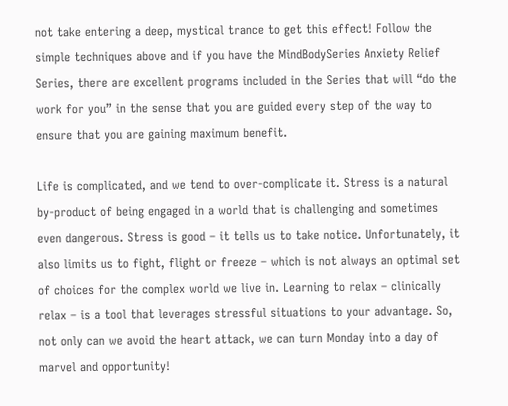not take entering a deep, mystical trance to get this effect! Follow the simple techniques above and if you have the MindBodySeries Anxiety Relief Series, there are excellent programs included in the Series that will “do the work for you” in the sense that you are guided every step of the way to ensure that you are gaining maximum benefit.

Life is complicated, and we tend to over-complicate it. Stress is a natural by-product of being engaged in a world that is challenging and sometimes even dangerous. Stress is good – it tells us to take notice. Unfortunately, it also limits us to fight, flight or freeze – which is not always an optimal set of choices for the complex world we live in. Learning to relax – clinically relax – is a tool that leverages stressful situations to your advantage. So, not only can we avoid the heart attack, we can turn Monday into a day of marvel and opportunity!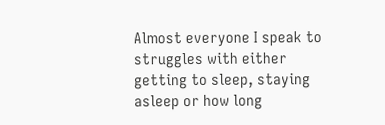Almost everyone I speak to struggles with either getting to sleep, staying asleep or how long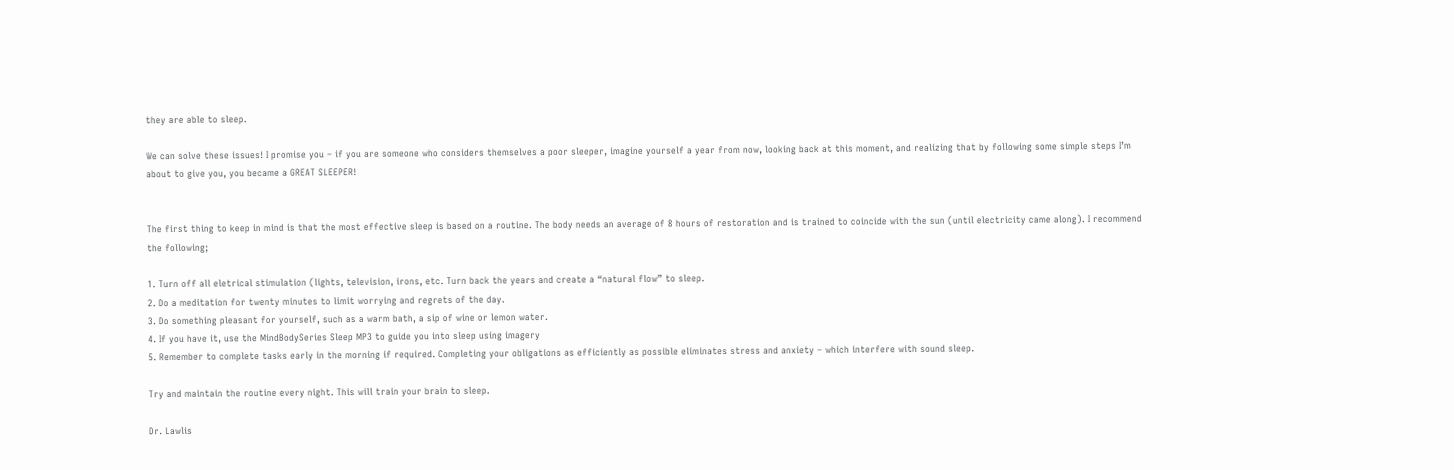they are able to sleep.

We can solve these issues! I promise you – if you are someone who considers themselves a poor sleeper, imagine yourself a year from now, looking back at this moment, and realizing that by following some simple steps I’m about to give you, you became a GREAT SLEEPER!


The first thing to keep in mind is that the most effective sleep is based on a routine. The body needs an average of 8 hours of restoration and is trained to coincide with the sun (until electricity came along). I recommend the following;

1. Turn off all eletrical stimulation (lights, television, irons, etc. Turn back the years and create a “natural flow” to sleep.
2. Do a meditation for twenty minutes to limit worrying and regrets of the day.
3. Do something pleasant for yourself, such as a warm bath, a sip of wine or lemon water.
4. If you have it, use the MindBodySeries Sleep MP3 to guide you into sleep using imagery
5. Remember to complete tasks early in the morning if required. Completing your obligations as efficiently as possible eliminates stress and anxiety – which interfere with sound sleep.

Try and maintain the routine every night. This will train your brain to sleep.

Dr. Lawlis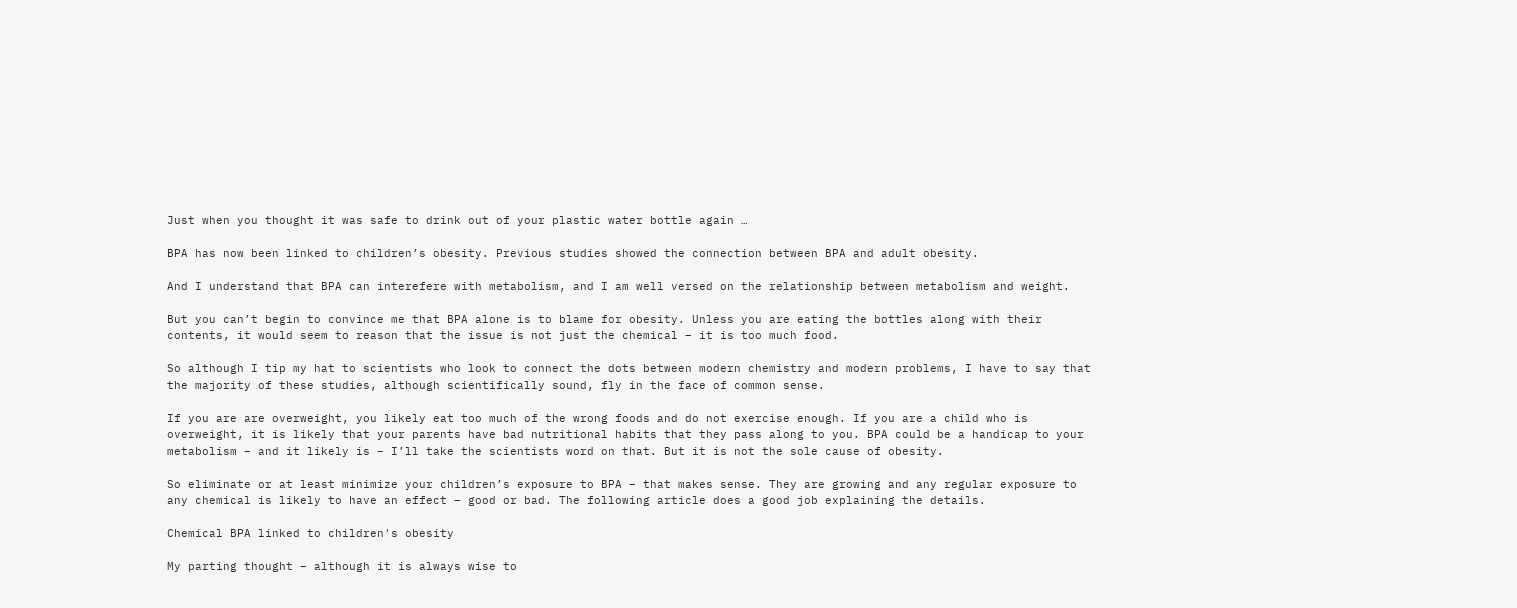Just when you thought it was safe to drink out of your plastic water bottle again …

BPA has now been linked to children’s obesity. Previous studies showed the connection between BPA and adult obesity.

And I understand that BPA can interefere with metabolism, and I am well versed on the relationship between metabolism and weight.

But you can’t begin to convince me that BPA alone is to blame for obesity. Unless you are eating the bottles along with their contents, it would seem to reason that the issue is not just the chemical – it is too much food.

So although I tip my hat to scientists who look to connect the dots between modern chemistry and modern problems, I have to say that the majority of these studies, although scientifically sound, fly in the face of common sense.

If you are are overweight, you likely eat too much of the wrong foods and do not exercise enough. If you are a child who is overweight, it is likely that your parents have bad nutritional habits that they pass along to you. BPA could be a handicap to your metabolism – and it likely is – I’ll take the scientists word on that. But it is not the sole cause of obesity.

So eliminate or at least minimize your children’s exposure to BPA – that makes sense. They are growing and any regular exposure to any chemical is likely to have an effect – good or bad. The following article does a good job explaining the details.

Chemical BPA linked to children's obesity

My parting thought – although it is always wise to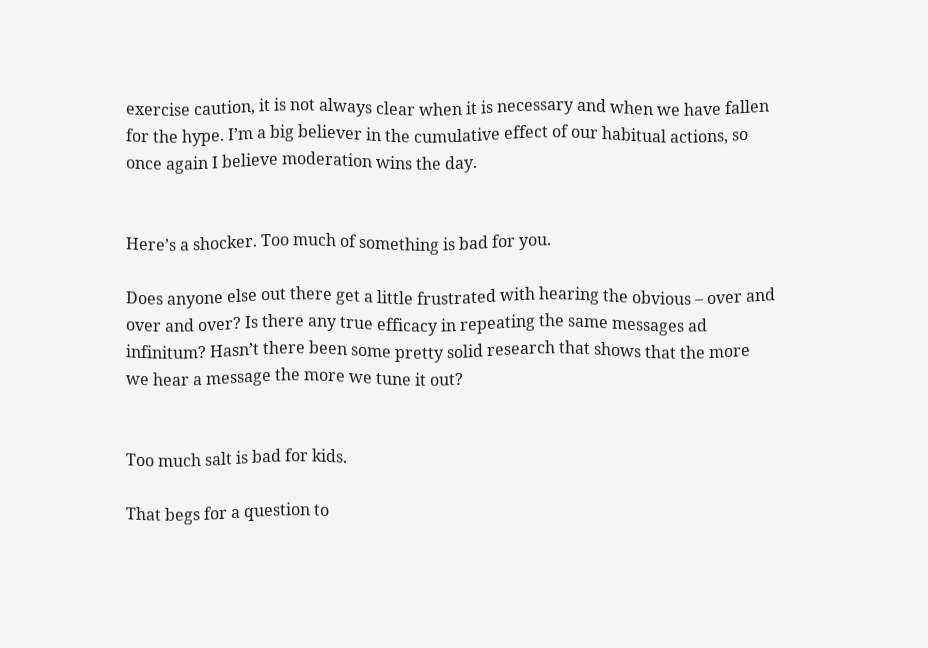exercise caution, it is not always clear when it is necessary and when we have fallen for the hype. I’m a big believer in the cumulative effect of our habitual actions, so once again I believe moderation wins the day.


Here’s a shocker. Too much of something is bad for you.

Does anyone else out there get a little frustrated with hearing the obvious – over and over and over? Is there any true efficacy in repeating the same messages ad infinitum? Hasn’t there been some pretty solid research that shows that the more we hear a message the more we tune it out?


Too much salt is bad for kids.

That begs for a question to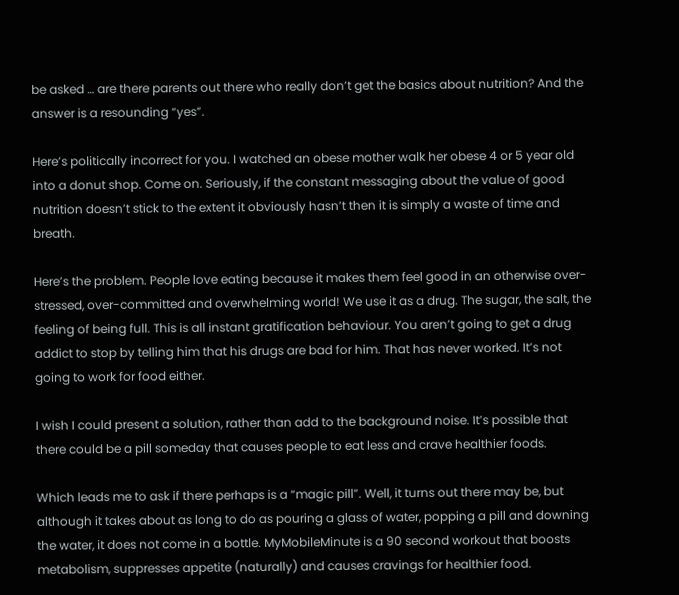be asked … are there parents out there who really don’t get the basics about nutrition? And the answer is a resounding “yes”.

Here’s politically incorrect for you. I watched an obese mother walk her obese 4 or 5 year old into a donut shop. Come on. Seriously, if the constant messaging about the value of good nutrition doesn’t stick to the extent it obviously hasn’t then it is simply a waste of time and breath.

Here’s the problem. People love eating because it makes them feel good in an otherwise over-stressed, over-committed and overwhelming world! We use it as a drug. The sugar, the salt, the feeling of being full. This is all instant gratification behaviour. You aren’t going to get a drug addict to stop by telling him that his drugs are bad for him. That has never worked. It’s not going to work for food either.

I wish I could present a solution, rather than add to the background noise. It’s possible that there could be a pill someday that causes people to eat less and crave healthier foods.

Which leads me to ask if there perhaps is a “magic pill”. Well, it turns out there may be, but although it takes about as long to do as pouring a glass of water, popping a pill and downing the water, it does not come in a bottle. MyMobileMinute is a 90 second workout that boosts metabolism, suppresses appetite (naturally) and causes cravings for healthier food.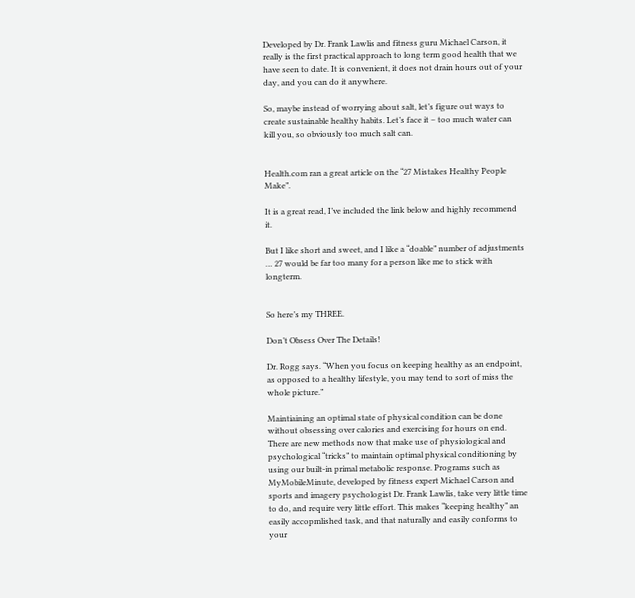Developed by Dr. Frank Lawlis and fitness guru Michael Carson, it really is the first practical approach to long term good health that we have seen to date. It is convenient, it does not drain hours out of your day, and you can do it anywhere.

So, maybe instead of worrying about salt, let’s figure out ways to create sustainable healthy habits. Let’s face it – too much water can kill you, so obviously too much salt can.


Health.com ran a great article on the “27 Mistakes Healthy People Make”.

It is a great read, I’ve included the link below and highly recommend it.

But I like short and sweet, and I like a “doable” number of adjustments … 27 would be far too many for a person like me to stick with longterm.


So here’s my THREE.

Don’t Obsess Over The Details!

Dr. Rogg says. “When you focus on keeping healthy as an endpoint, as opposed to a healthy lifestyle, you may tend to sort of miss the whole picture.”

Maintiaining an optimal state of physical condition can be done without obsessing over calories and exercising for hours on end. There are new methods now that make use of physiological and psychological “tricks” to maintain optimal physical conditioning by using our built-in primal metabolic response. Programs such as MyMobileMinute, developed by fitness expert Michael Carson and sports and imagery psychologist Dr. Frank Lawlis, take very little time to do, and require very little effort. This makes “keeping healthy” an easily accopmlished task, and that naturally and easily conforms to your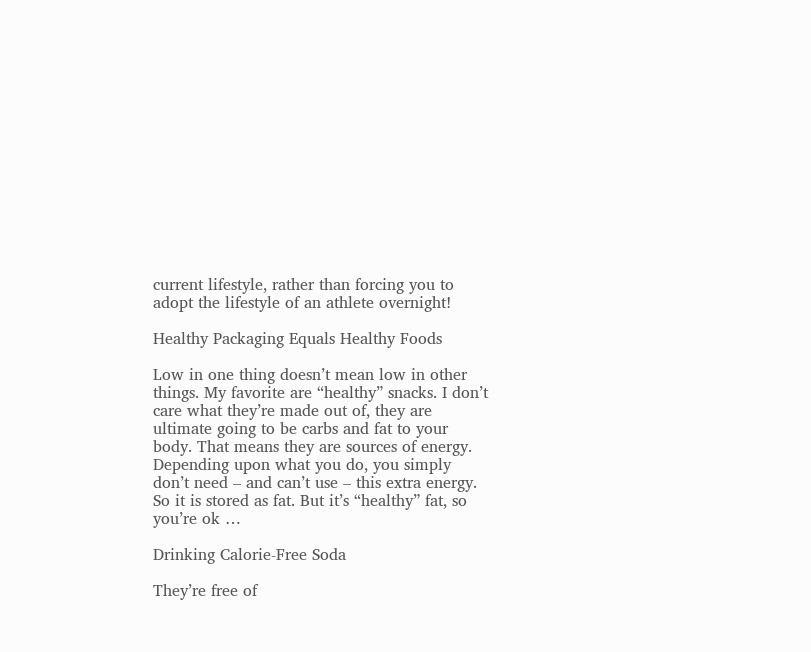current lifestyle, rather than forcing you to adopt the lifestyle of an athlete overnight!

Healthy Packaging Equals Healthy Foods

Low in one thing doesn’t mean low in other things. My favorite are “healthy” snacks. I don’t care what they’re made out of, they are ultimate going to be carbs and fat to your body. That means they are sources of energy. Depending upon what you do, you simply don’t need – and can’t use – this extra energy. So it is stored as fat. But it’s “healthy” fat, so you’re ok …

Drinking Calorie-Free Soda

They’re free of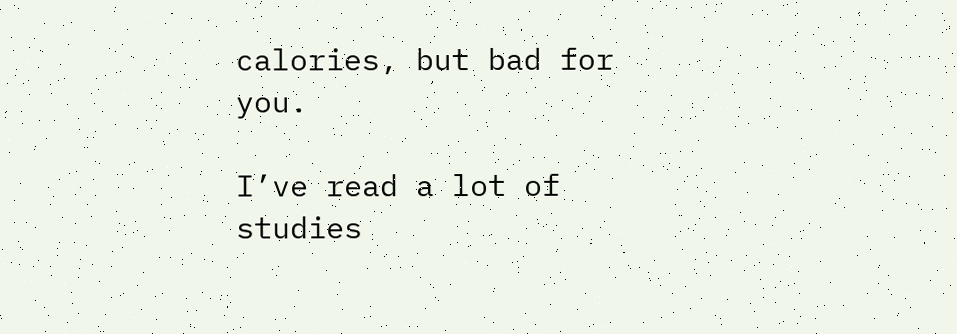calories, but bad for you.

I’ve read a lot of studies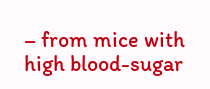– from mice with high blood-sugar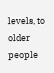levels, to older people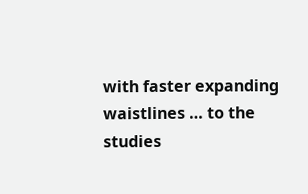with faster expanding waistlines … to the studies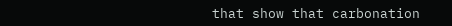that show that carbonation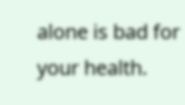alone is bad for your health.